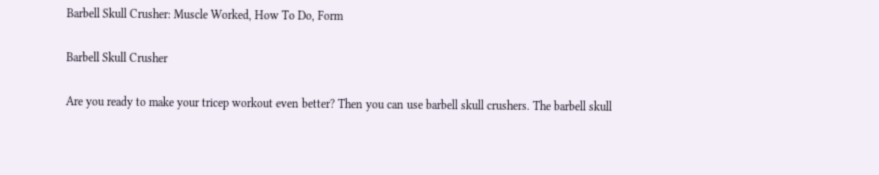Barbell Skull Crusher: Muscle Worked, How To Do, Form

Barbell Skull Crusher

Are you ready to make your tricep workout even better? Then you can use barbell skull crushers. The barbell skull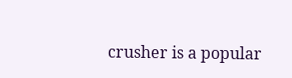crusher is a popular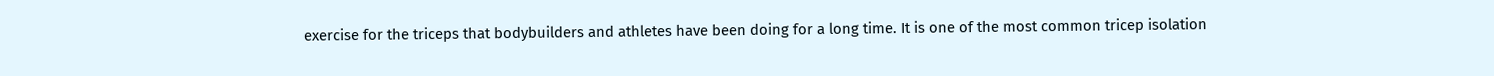exercise for the triceps that bodybuilders and athletes have been doing for a long time. It is one of the most common tricep isolation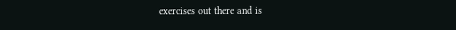exercises out there and is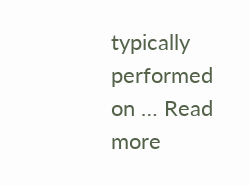typically performed on … Read more